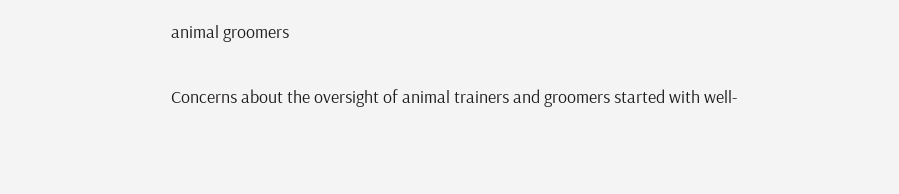animal groomers

Concerns about the oversight of animal trainers and groomers started with well-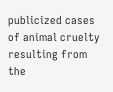publicized cases of animal cruelty resulting from the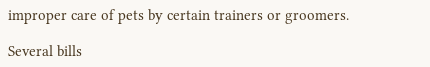improper care of pets by certain trainers or groomers.

Several bills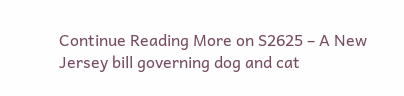Continue Reading More on S2625 – A New Jersey bill governing dog and cat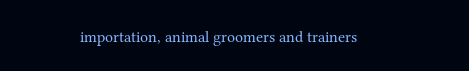importation, animal groomers and trainers